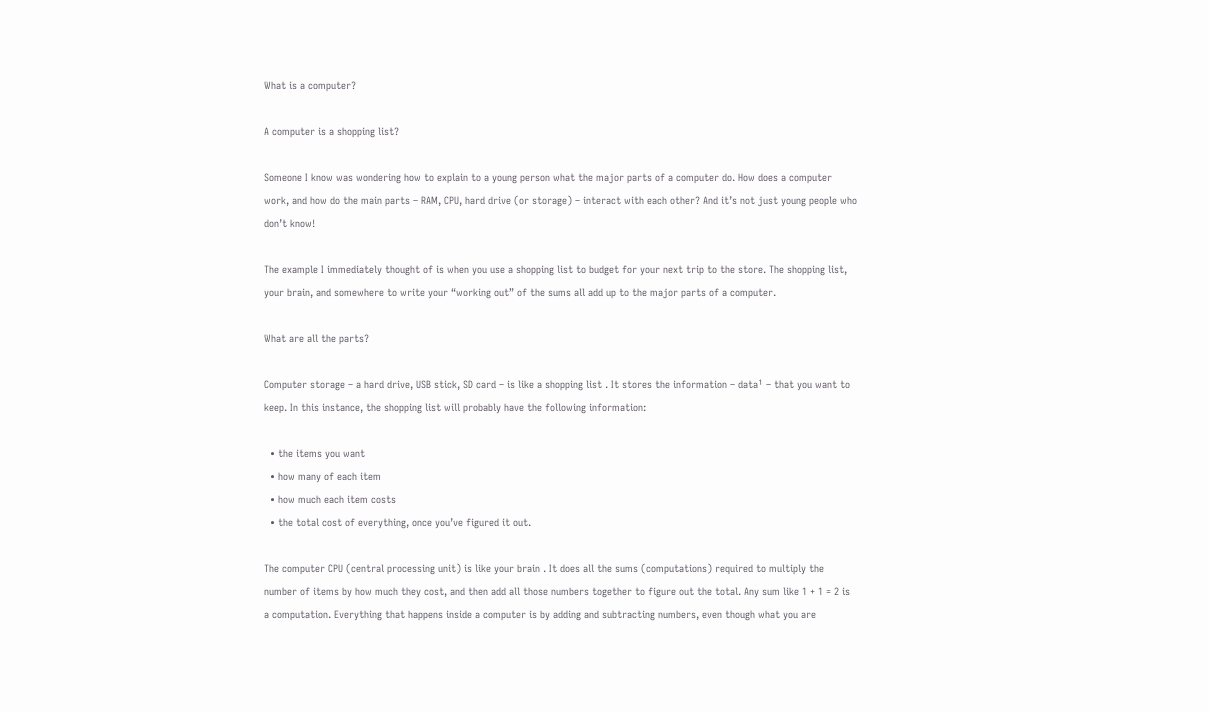What is a computer?

A computer is a shopping list?

Someone I know was wondering how to explain to a young person what the major parts of a computer do. How does a computer work, and how do the main parts – RAM, CPU, hard drive (or storage) – interact with each other? And it’s not just young people who don’t know!

The example I immediately thought of is when you use a shopping list to budget for your next trip to the store. The shopping list, your brain, and somewhere to write your “working out” of the sums all add up to the major parts of a computer.

What are all the parts?

Computer storage – a hard drive, USB stick, SD card – is like a shopping list . It stores the information – data¹ – that you want to keep. In this instance, the shopping list will probably have the following information:

  • the items you want
  • how many of each item
  • how much each item costs
  • the total cost of everything, once you’ve figured it out.

The computer CPU (central processing unit) is like your brain . It does all the sums (computations) required to multiply the number of items by how much they cost, and then add all those numbers together to figure out the total. Any sum like 1 + 1 = 2 is a computation. Everything that happens inside a computer is by adding and subtracting numbers, even though what you are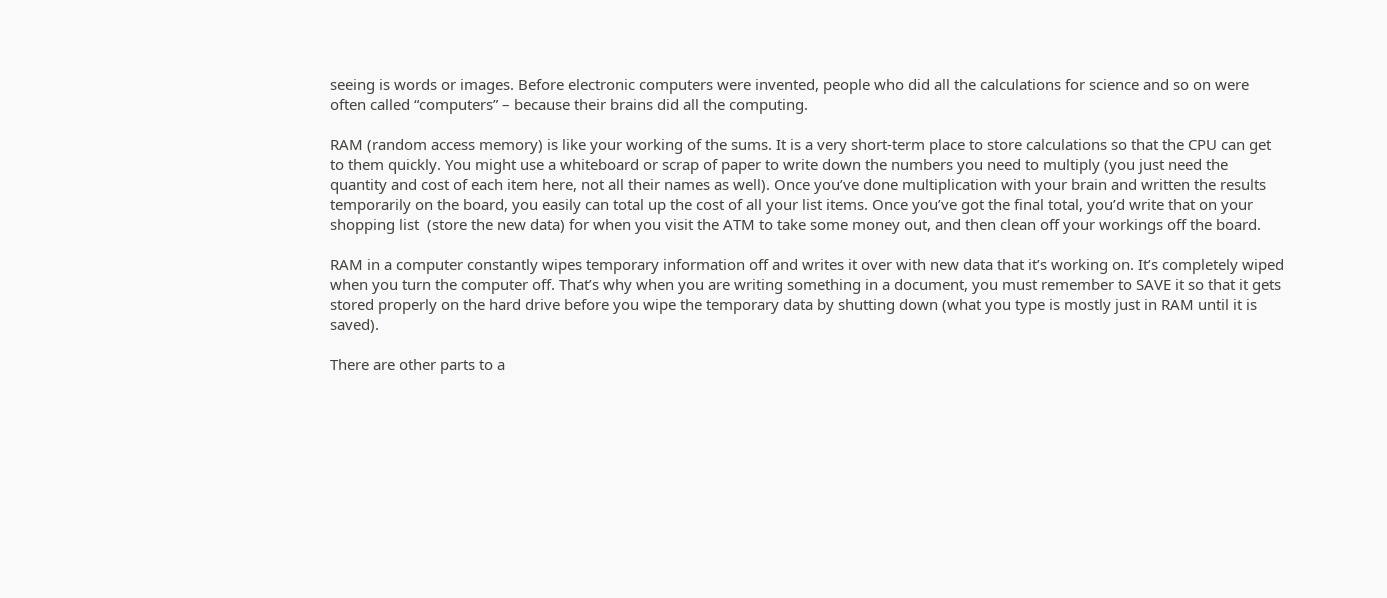seeing is words or images. Before electronic computers were invented, people who did all the calculations for science and so on were often called “computers” – because their brains did all the computing.

RAM (random access memory) is like your working of the sums. It is a very short-term place to store calculations so that the CPU can get to them quickly. You might use a whiteboard or scrap of paper to write down the numbers you need to multiply (you just need the quantity and cost of each item here, not all their names as well). Once you’ve done multiplication with your brain and written the results temporarily on the board, you easily can total up the cost of all your list items. Once you’ve got the final total, you’d write that on your shopping list  (store the new data) for when you visit the ATM to take some money out, and then clean off your workings off the board.

RAM in a computer constantly wipes temporary information off and writes it over with new data that it’s working on. It’s completely wiped when you turn the computer off. That’s why when you are writing something in a document, you must remember to SAVE it so that it gets stored properly on the hard drive before you wipe the temporary data by shutting down (what you type is mostly just in RAM until it is saved).

There are other parts to a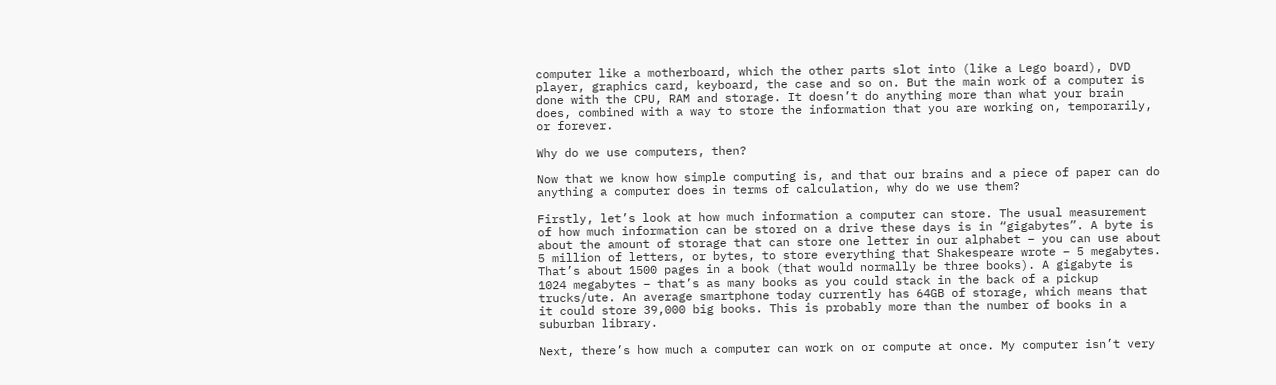computer like a motherboard, which the other parts slot into (like a Lego board), DVD player, graphics card, keyboard, the case and so on. But the main work of a computer is done with the CPU, RAM and storage. It doesn’t do anything more than what your brain does, combined with a way to store the information that you are working on, temporarily, or forever.

Why do we use computers, then?

Now that we know how simple computing is, and that our brains and a piece of paper can do anything a computer does in terms of calculation, why do we use them?

Firstly, let’s look at how much information a computer can store. The usual measurement of how much information can be stored on a drive these days is in “gigabytes”. A byte is about the amount of storage that can store one letter in our alphabet – you can use about 5 million of letters, or bytes, to store everything that Shakespeare wrote – 5 megabytes. That’s about 1500 pages in a book (that would normally be three books). A gigabyte is 1024 megabytes – that’s as many books as you could stack in the back of a pickup trucks/ute. An average smartphone today currently has 64GB of storage, which means that it could store 39,000 big books. This is probably more than the number of books in a suburban library.

Next, there’s how much a computer can work on or compute at once. My computer isn’t very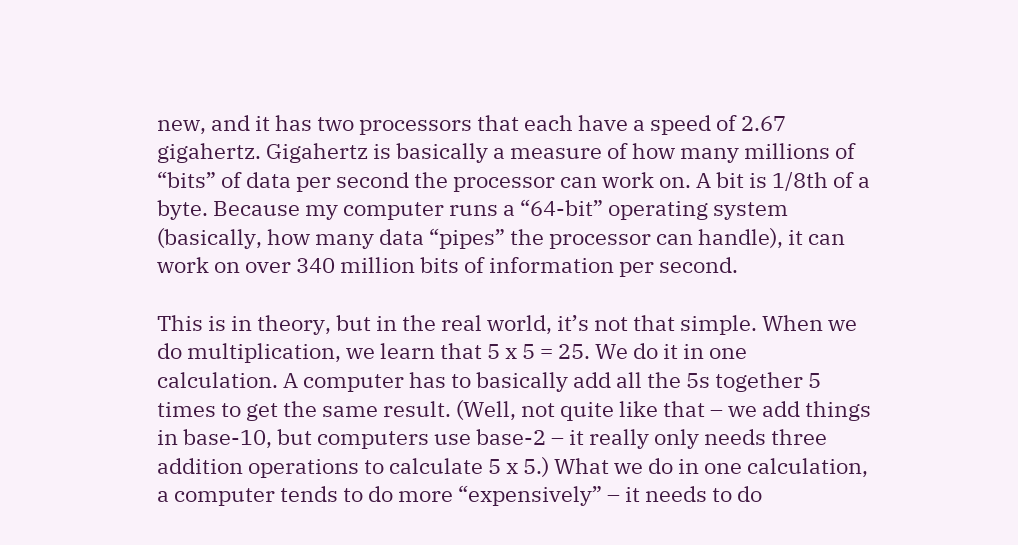new, and it has two processors that each have a speed of 2.67 gigahertz. Gigahertz is basically a measure of how many millions of “bits” of data per second the processor can work on. A bit is 1/8th of a byte. Because my computer runs a “64-bit” operating system (basically, how many data “pipes” the processor can handle), it can work on over 340 million bits of information per second.

This is in theory, but in the real world, it’s not that simple. When we do multiplication, we learn that 5 x 5 = 25. We do it in one calculation. A computer has to basically add all the 5s together 5 times to get the same result. (Well, not quite like that – we add things in base-10, but computers use base-2 – it really only needs three addition operations to calculate 5 x 5.) What we do in one calculation, a computer tends to do more “expensively” – it needs to do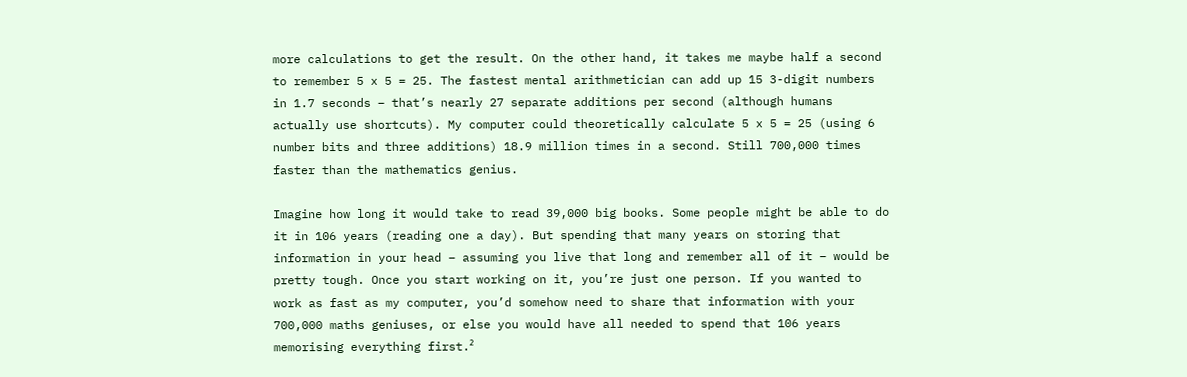more calculations to get the result. On the other hand, it takes me maybe half a second to remember 5 x 5 = 25. The fastest mental arithmetician can add up 15 3-digit numbers in 1.7 seconds – that’s nearly 27 separate additions per second (although humans actually use shortcuts). My computer could theoretically calculate 5 x 5 = 25 (using 6 number bits and three additions) 18.9 million times in a second. Still 700,000 times faster than the mathematics genius.

Imagine how long it would take to read 39,000 big books. Some people might be able to do it in 106 years (reading one a day). But spending that many years on storing that information in your head – assuming you live that long and remember all of it – would be pretty tough. Once you start working on it, you’re just one person. If you wanted to work as fast as my computer, you’d somehow need to share that information with your 700,000 maths geniuses, or else you would have all needed to spend that 106 years memorising everything first.²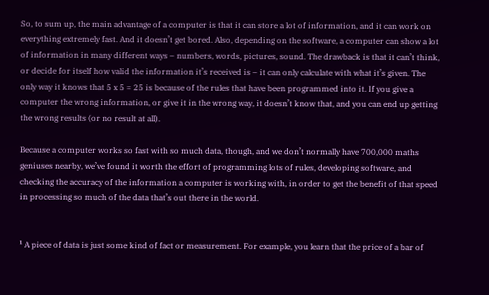So, to sum up, the main advantage of a computer is that it can store a lot of information, and it can work on everything extremely fast. And it doesn’t get bored. Also, depending on the software, a computer can show a lot of information in many different ways – numbers, words, pictures, sound. The drawback is that it can’t think, or decide for itself how valid the information it’s received is – it can only calculate with what it’s given. The only way it knows that 5 x 5 = 25 is because of the rules that have been programmed into it. If you give a computer the wrong information, or give it in the wrong way, it doesn’t know that, and you can end up getting the wrong results (or no result at all).

Because a computer works so fast with so much data, though, and we don’t normally have 700,000 maths geniuses nearby, we’ve found it worth the effort of programming lots of rules, developing software, and checking the accuracy of the information a computer is working with, in order to get the benefit of that speed in processing so much of the data that’s out there in the world.


¹ A piece of data is just some kind of fact or measurement. For example, you learn that the price of a bar of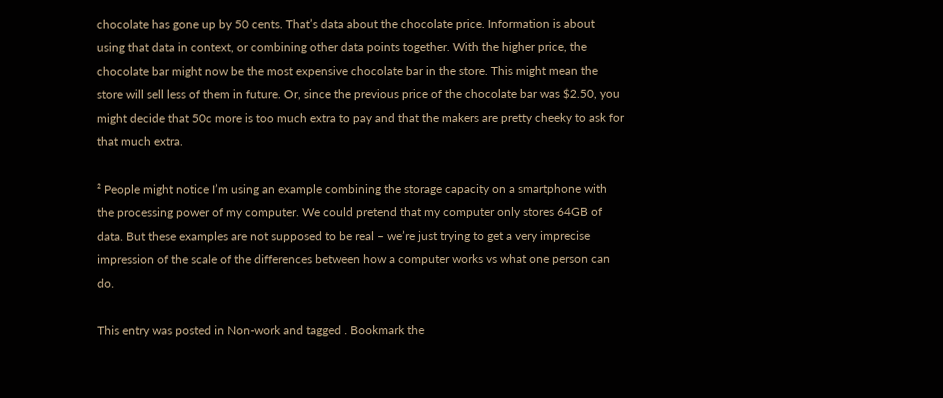chocolate has gone up by 50 cents. That’s data about the chocolate price. Information is about using that data in context, or combining other data points together. With the higher price, the chocolate bar might now be the most expensive chocolate bar in the store. This might mean the store will sell less of them in future. Or, since the previous price of the chocolate bar was $2.50, you might decide that 50c more is too much extra to pay and that the makers are pretty cheeky to ask for that much extra.

² People might notice I’m using an example combining the storage capacity on a smartphone with the processing power of my computer. We could pretend that my computer only stores 64GB of data. But these examples are not supposed to be real – we’re just trying to get a very imprecise impression of the scale of the differences between how a computer works vs what one person can do.

This entry was posted in Non-work and tagged . Bookmark the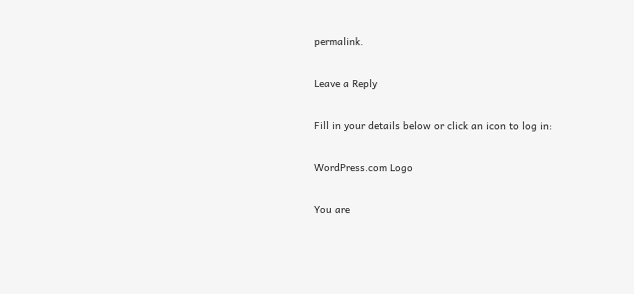permalink.

Leave a Reply

Fill in your details below or click an icon to log in:

WordPress.com Logo

You are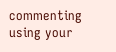commenting using your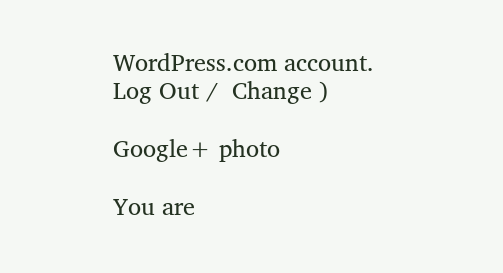WordPress.com account. Log Out /  Change )

Google+ photo

You are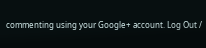commenting using your Google+ account. Log Out /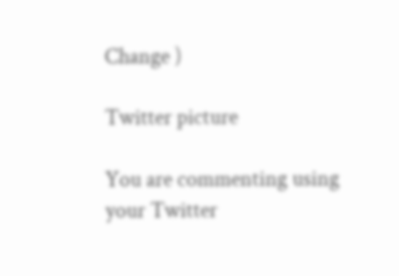Change )

Twitter picture

You are commenting using your Twitter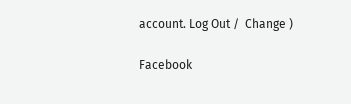account. Log Out /  Change )

Facebook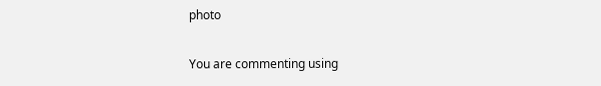photo

You are commenting using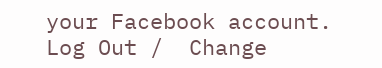your Facebook account. Log Out /  Change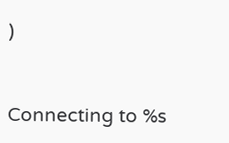)


Connecting to %s